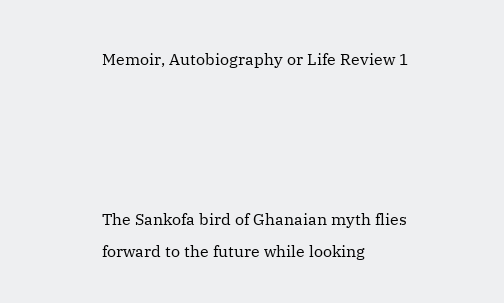Memoir, Autobiography or Life Review 1




The Sankofa bird of Ghanaian myth flies forward to the future while looking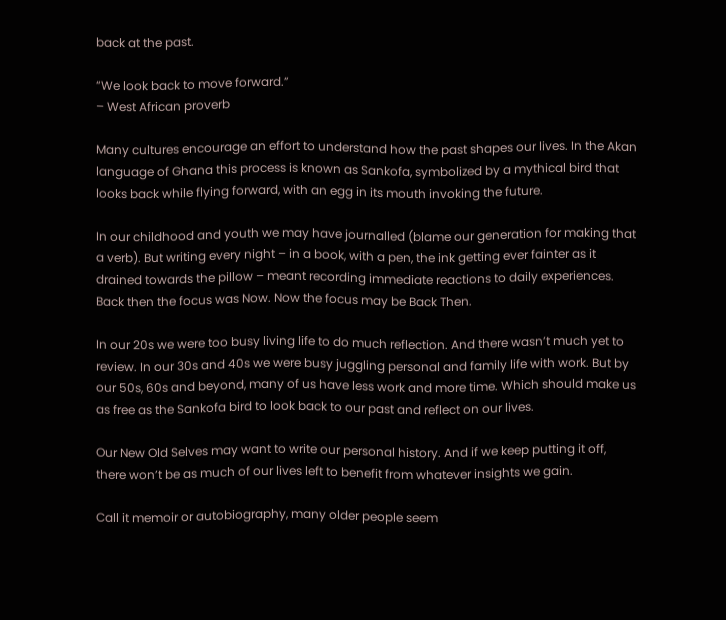back at the past.

“We look back to move forward.”
– West African proverb

Many cultures encourage an effort to understand how the past shapes our lives. In the Akan language of Ghana this process is known as Sankofa, symbolized by a mythical bird that looks back while flying forward, with an egg in its mouth invoking the future.

In our childhood and youth we may have journalled (blame our generation for making that a verb). But writing every night – in a book, with a pen, the ink getting ever fainter as it drained towards the pillow – meant recording immediate reactions to daily experiences. Back then the focus was Now. Now the focus may be Back Then.

In our 20s we were too busy living life to do much reflection. And there wasn’t much yet to review. In our 30s and 40s we were busy juggling personal and family life with work. But by our 50s, 60s and beyond, many of us have less work and more time. Which should make us as free as the Sankofa bird to look back to our past and reflect on our lives.

Our New Old Selves may want to write our personal history. And if we keep putting it off, there won’t be as much of our lives left to benefit from whatever insights we gain.

Call it memoir or autobiography, many older people seem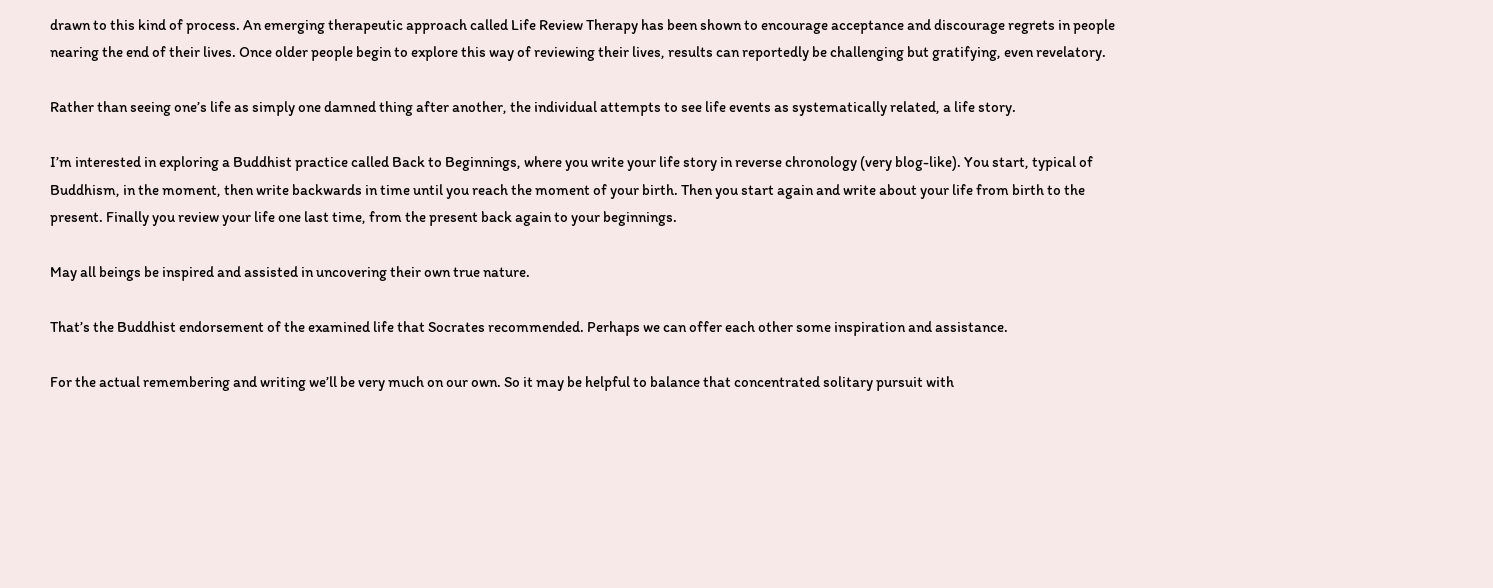drawn to this kind of process. An emerging therapeutic approach called Life Review Therapy has been shown to encourage acceptance and discourage regrets in people nearing the end of their lives. Once older people begin to explore this way of reviewing their lives, results can reportedly be challenging but gratifying, even revelatory.

Rather than seeing one’s life as simply one damned thing after another, the individual attempts to see life events as systematically related, a life story.

I’m interested in exploring a Buddhist practice called Back to Beginnings, where you write your life story in reverse chronology (very blog-like). You start, typical of Buddhism, in the moment, then write backwards in time until you reach the moment of your birth. Then you start again and write about your life from birth to the present. Finally you review your life one last time, from the present back again to your beginnings.

May all beings be inspired and assisted in uncovering their own true nature.

That’s the Buddhist endorsement of the examined life that Socrates recommended. Perhaps we can offer each other some inspiration and assistance.

For the actual remembering and writing we’ll be very much on our own. So it may be helpful to balance that concentrated solitary pursuit with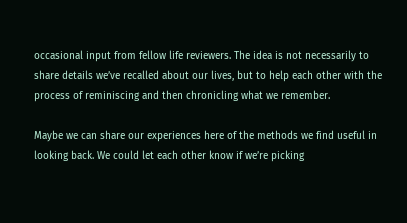occasional input from fellow life reviewers. The idea is not necessarily to share details we’ve recalled about our lives, but to help each other with the process of reminiscing and then chronicling what we remember.

Maybe we can share our experiences here of the methods we find useful in looking back. We could let each other know if we’re picking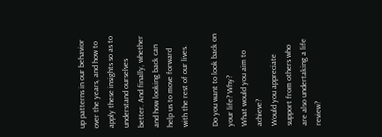up patterns in our behavior over the years, and how to apply these insights so as to understand ourselves better. And finally, whether and how looking back can help us to move forward with the rest of our lives.

Do you want to look back on your life? Why?
What would you aim to achieve?
Would you appreciate support from others who are also undertaking a life review?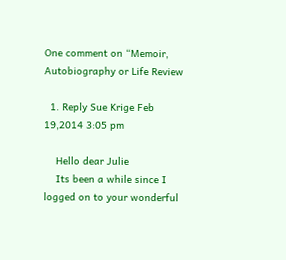One comment on “Memoir, Autobiography or Life Review

  1. Reply Sue Krige Feb 19,2014 3:05 pm

    Hello dear Julie
    Its been a while since I logged on to your wonderful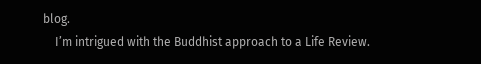blog.
    I’m intrigued with the Buddhist approach to a Life Review.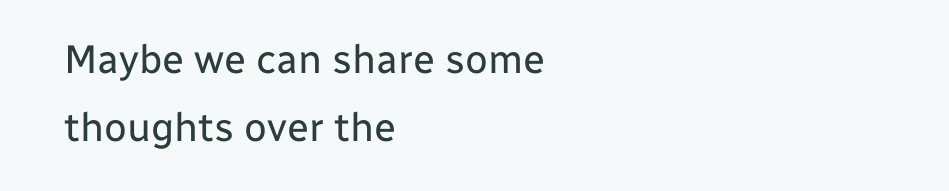Maybe we can share some thoughts over the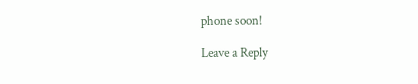phone soon!

Leave a Reply